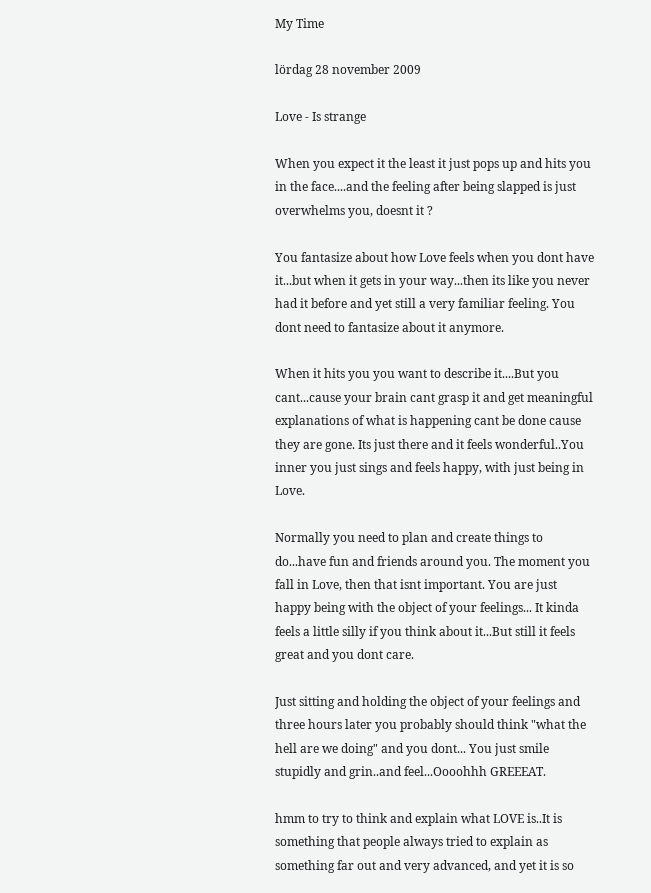My Time

lördag 28 november 2009

Love - Is strange

When you expect it the least it just pops up and hits you in the face....and the feeling after being slapped is just overwhelms you, doesnt it ?

You fantasize about how Love feels when you dont have it...but when it gets in your way...then its like you never had it before and yet still a very familiar feeling. You dont need to fantasize about it anymore.

When it hits you you want to describe it....But you cant...cause your brain cant grasp it and get meaningful explanations of what is happening cant be done cause they are gone. Its just there and it feels wonderful..You inner you just sings and feels happy, with just being in Love.

Normally you need to plan and create things to do...have fun and friends around you. The moment you fall in Love, then that isnt important. You are just happy being with the object of your feelings... It kinda feels a little silly if you think about it...But still it feels great and you dont care.

Just sitting and holding the object of your feelings and three hours later you probably should think "what the hell are we doing" and you dont... You just smile stupidly and grin..and feel...Oooohhh GREEEAT.

hmm to try to think and explain what LOVE is..It is something that people always tried to explain as something far out and very advanced, and yet it is so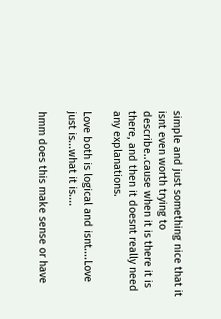simple and just something nice that it isnt even worth trying to describe..cause when it is there it is there, and then it doesnt really need any explanations.

Love both is logical and isnt....Love just is...what it is....

hmm does this make sense or have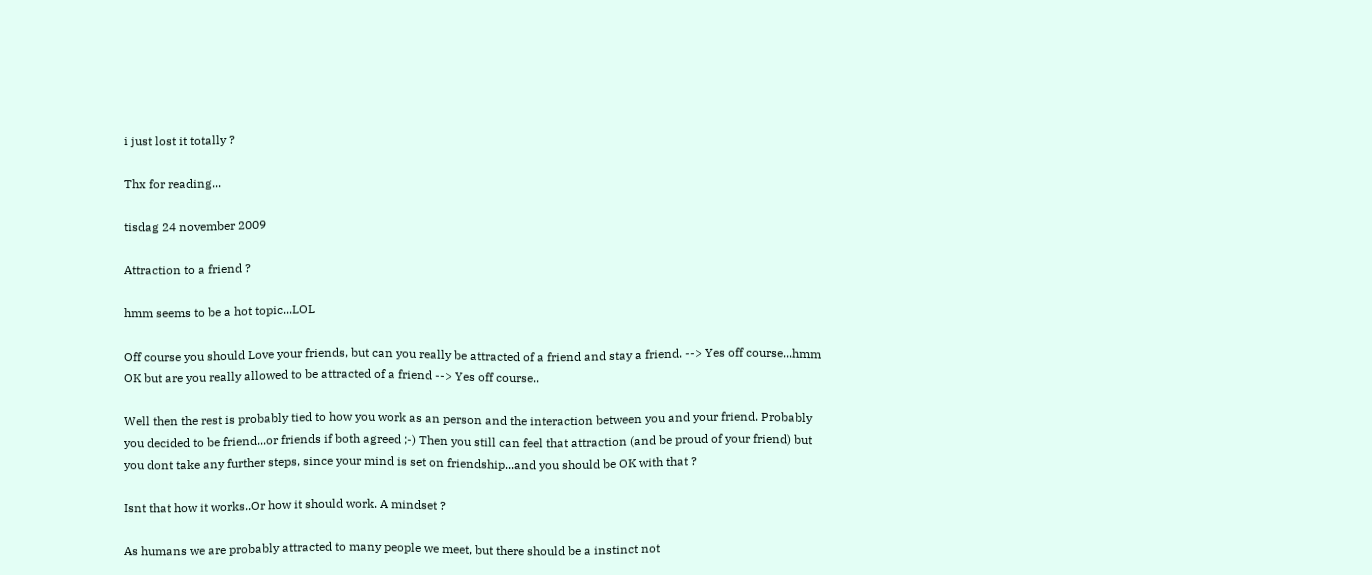i just lost it totally ?

Thx for reading...

tisdag 24 november 2009

Attraction to a friend ?

hmm seems to be a hot topic...LOL

Off course you should Love your friends, but can you really be attracted of a friend and stay a friend. --> Yes off course...hmm OK but are you really allowed to be attracted of a friend --> Yes off course..

Well then the rest is probably tied to how you work as an person and the interaction between you and your friend. Probably you decided to be friend...or friends if both agreed ;-) Then you still can feel that attraction (and be proud of your friend) but you dont take any further steps, since your mind is set on friendship...and you should be OK with that ?

Isnt that how it works..Or how it should work. A mindset ?

As humans we are probably attracted to many people we meet, but there should be a instinct not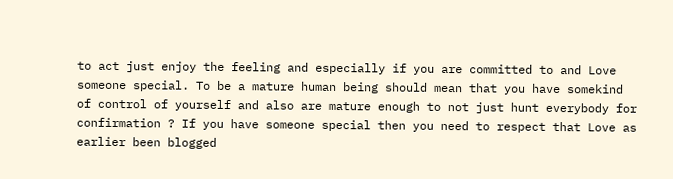to act just enjoy the feeling and especially if you are committed to and Love someone special. To be a mature human being should mean that you have somekind of control of yourself and also are mature enough to not just hunt everybody for confirmation ? If you have someone special then you need to respect that Love as earlier been blogged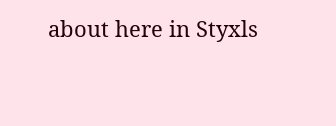about here in Styxls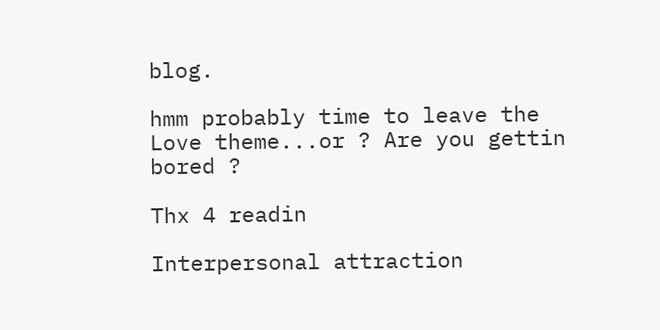blog.

hmm probably time to leave the Love theme...or ? Are you gettin bored ?

Thx 4 readin

Interpersonal attraction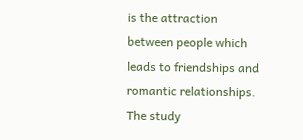is the attraction between people which leads to friendships and romantic relationships. The study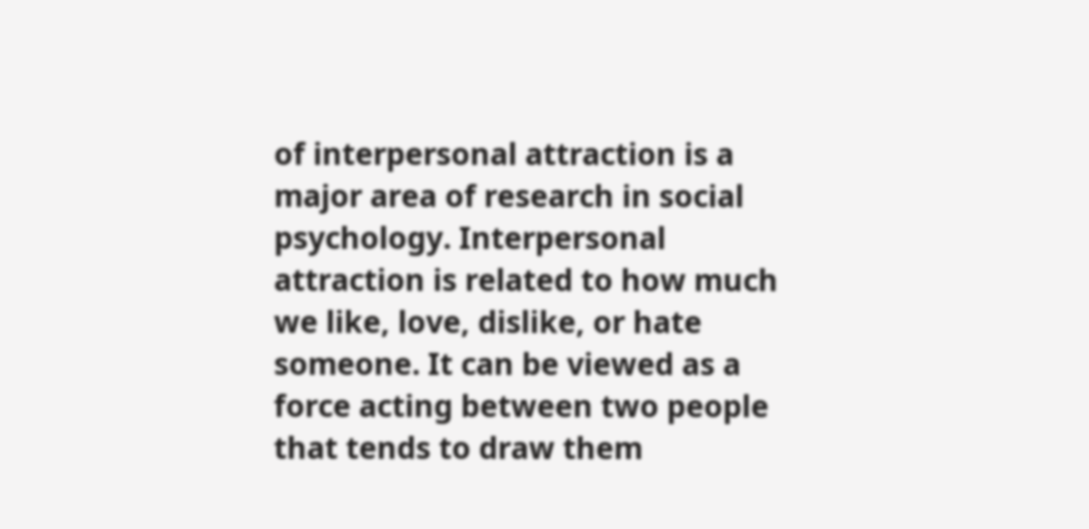of interpersonal attraction is a major area of research in social psychology. Interpersonal attraction is related to how much we like, love, dislike, or hate someone. It can be viewed as a force acting between two people that tends to draw them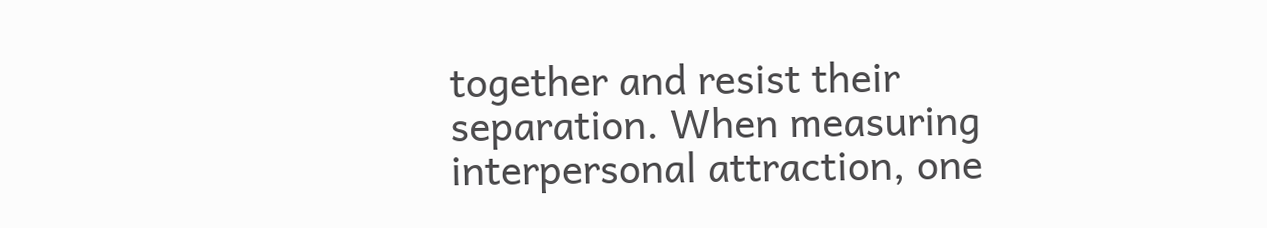together and resist their separation. When measuring interpersonal attraction, one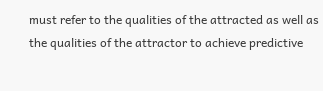must refer to the qualities of the attracted as well as the qualities of the attractor to achieve predictive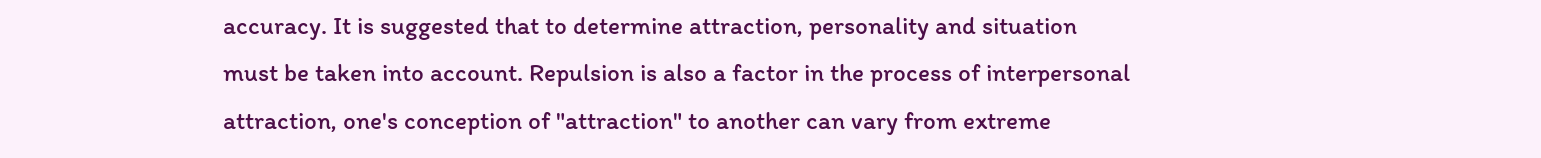accuracy. It is suggested that to determine attraction, personality and situation must be taken into account. Repulsion is also a factor in the process of interpersonal attraction, one's conception of "attraction" to another can vary from extreme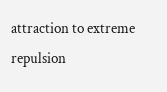attraction to extreme repulsion